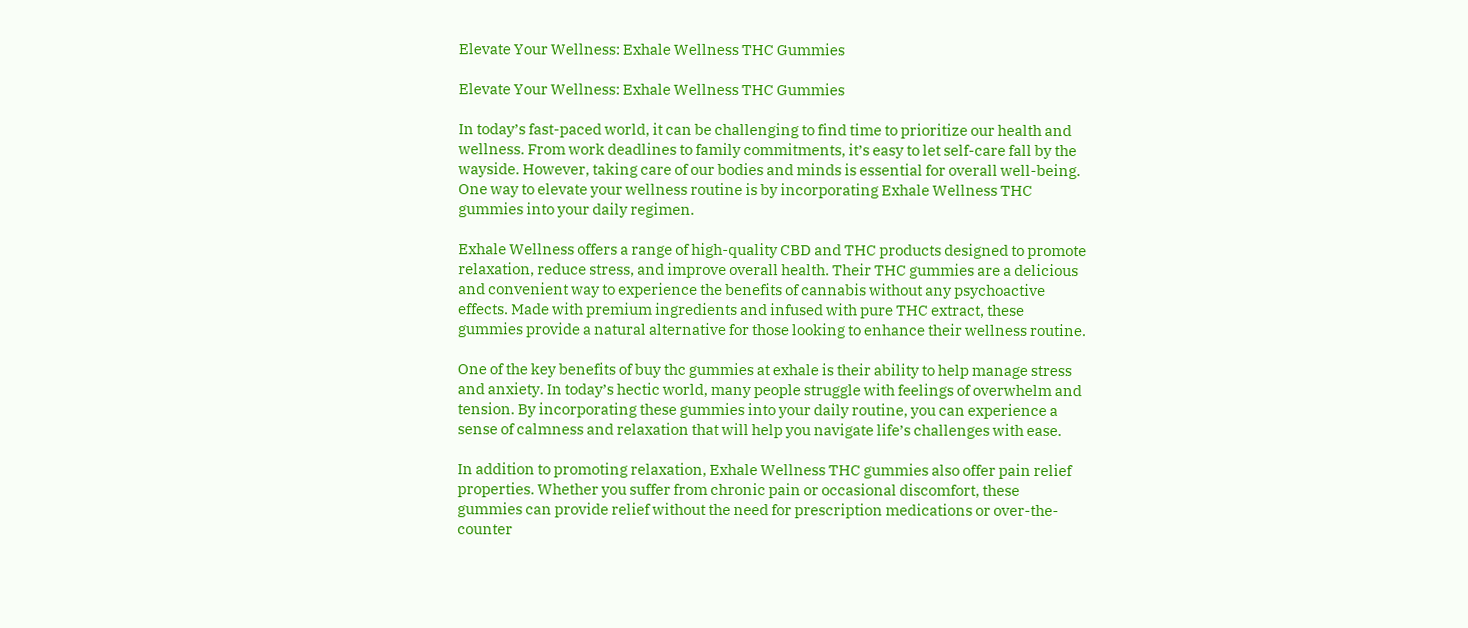Elevate Your Wellness: Exhale Wellness THC Gummies

Elevate Your Wellness: Exhale Wellness THC Gummies

In today’s fast-paced world, it can be challenging to find time to prioritize our health and wellness. From work deadlines to family commitments, it’s easy to let self-care fall by the wayside. However, taking care of our bodies and minds is essential for overall well-being. One way to elevate your wellness routine is by incorporating Exhale Wellness THC gummies into your daily regimen.

Exhale Wellness offers a range of high-quality CBD and THC products designed to promote relaxation, reduce stress, and improve overall health. Their THC gummies are a delicious and convenient way to experience the benefits of cannabis without any psychoactive effects. Made with premium ingredients and infused with pure THC extract, these gummies provide a natural alternative for those looking to enhance their wellness routine.

One of the key benefits of buy thc gummies at exhale is their ability to help manage stress and anxiety. In today’s hectic world, many people struggle with feelings of overwhelm and tension. By incorporating these gummies into your daily routine, you can experience a sense of calmness and relaxation that will help you navigate life’s challenges with ease.

In addition to promoting relaxation, Exhale Wellness THC gummies also offer pain relief properties. Whether you suffer from chronic pain or occasional discomfort, these gummies can provide relief without the need for prescription medications or over-the-counter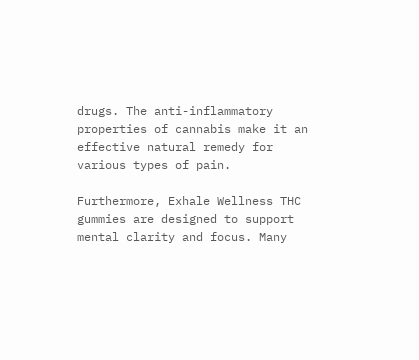drugs. The anti-inflammatory properties of cannabis make it an effective natural remedy for various types of pain.

Furthermore, Exhale Wellness THC gummies are designed to support mental clarity and focus. Many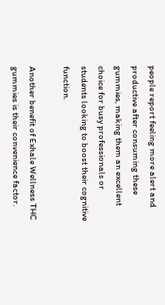people report feeling more alert and productive after consuming these gummies, making them an excellent choice for busy professionals or students looking to boost their cognitive function.

Another benefit of Exhale Wellness THC gummies is their convenience factor.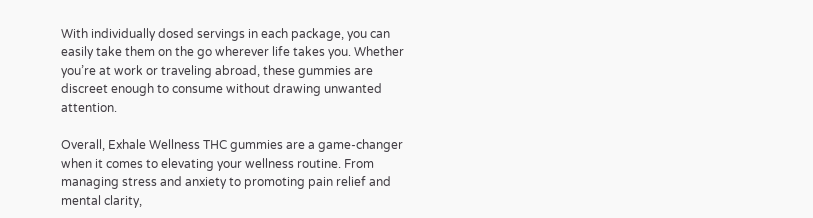With individually dosed servings in each package, you can easily take them on the go wherever life takes you. Whether you’re at work or traveling abroad, these gummies are discreet enough to consume without drawing unwanted attention.

Overall, Exhale Wellness THC gummies are a game-changer when it comes to elevating your wellness routine. From managing stress and anxiety to promoting pain relief and mental clarity,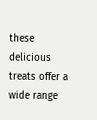these delicious treats offer a wide range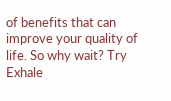of benefits that can improve your quality of life. So why wait? Try Exhale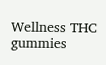Wellness THC gummies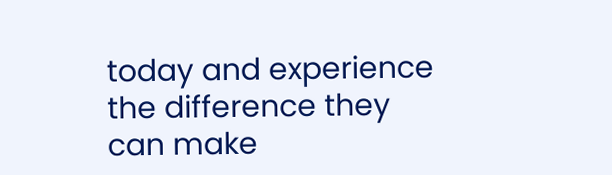today and experience the difference they can make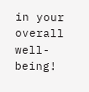in your overall well-being!